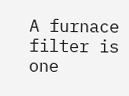A furnace filter is one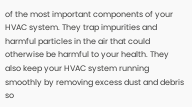of the most important components of your HVAC system. They trap impurities and harmful particles in the air that could otherwise be harmful to your health. They also keep your HVAC system running smoothly by removing excess dust and debris so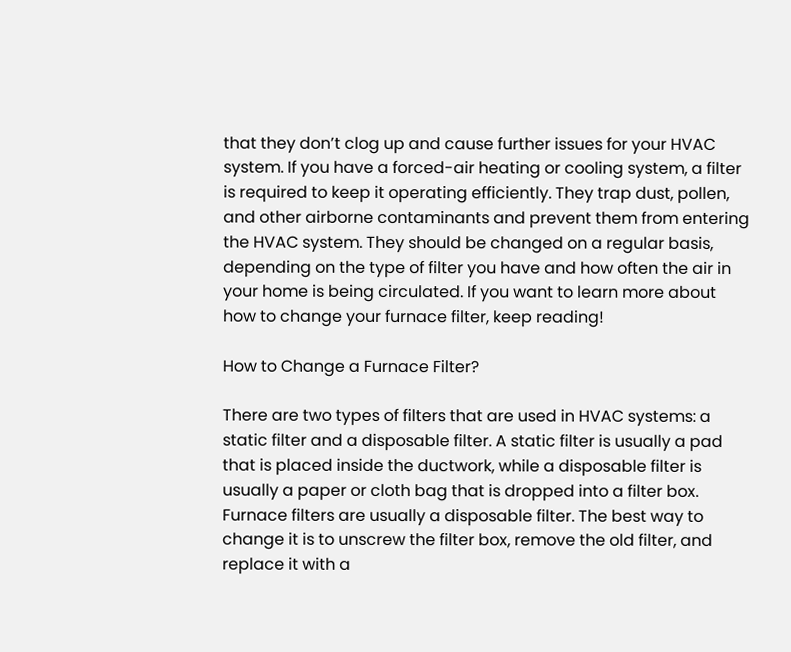that they don’t clog up and cause further issues for your HVAC system. If you have a forced-air heating or cooling system, a filter is required to keep it operating efficiently. They trap dust, pollen, and other airborne contaminants and prevent them from entering the HVAC system. They should be changed on a regular basis, depending on the type of filter you have and how often the air in your home is being circulated. If you want to learn more about how to change your furnace filter, keep reading!

How to Change a Furnace Filter?

There are two types of filters that are used in HVAC systems: a static filter and a disposable filter. A static filter is usually a pad that is placed inside the ductwork, while a disposable filter is usually a paper or cloth bag that is dropped into a filter box. Furnace filters are usually a disposable filter. The best way to change it is to unscrew the filter box, remove the old filter, and replace it with a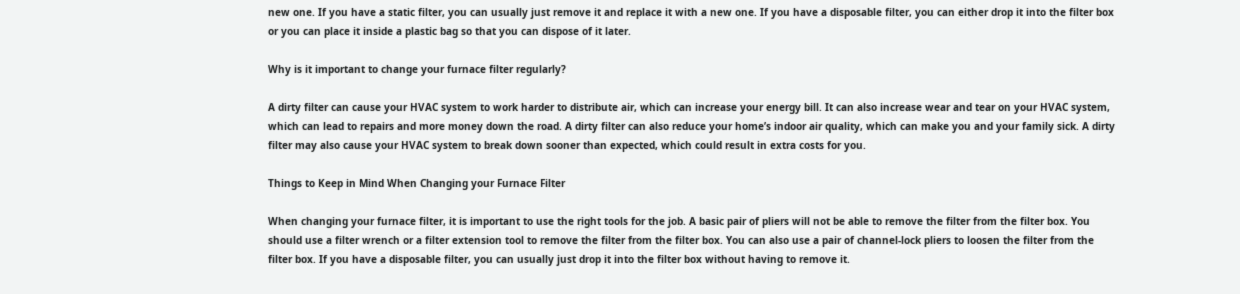new one. If you have a static filter, you can usually just remove it and replace it with a new one. If you have a disposable filter, you can either drop it into the filter box or you can place it inside a plastic bag so that you can dispose of it later.

Why is it important to change your furnace filter regularly?

A dirty filter can cause your HVAC system to work harder to distribute air, which can increase your energy bill. It can also increase wear and tear on your HVAC system, which can lead to repairs and more money down the road. A dirty filter can also reduce your home’s indoor air quality, which can make you and your family sick. A dirty filter may also cause your HVAC system to break down sooner than expected, which could result in extra costs for you.

Things to Keep in Mind When Changing your Furnace Filter

When changing your furnace filter, it is important to use the right tools for the job. A basic pair of pliers will not be able to remove the filter from the filter box. You should use a filter wrench or a filter extension tool to remove the filter from the filter box. You can also use a pair of channel-lock pliers to loosen the filter from the filter box. If you have a disposable filter, you can usually just drop it into the filter box without having to remove it.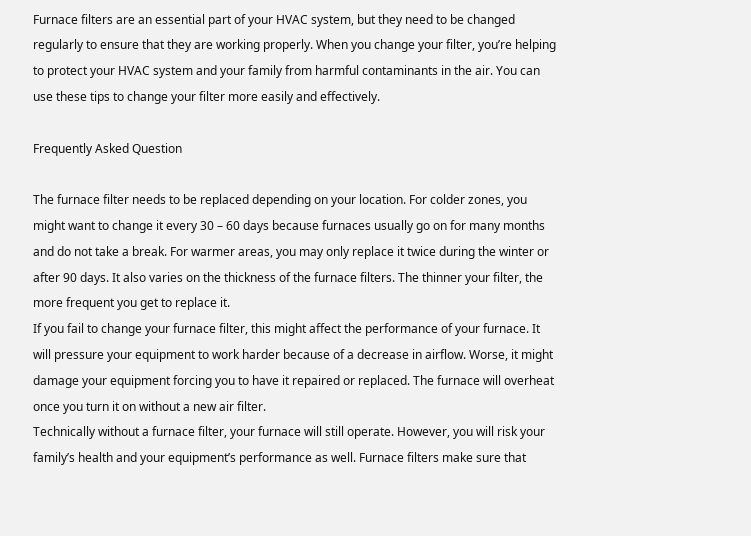Furnace filters are an essential part of your HVAC system, but they need to be changed regularly to ensure that they are working properly. When you change your filter, you’re helping to protect your HVAC system and your family from harmful contaminants in the air. You can use these tips to change your filter more easily and effectively.

Frequently Asked Question

The furnace filter needs to be replaced depending on your location. For colder zones, you might want to change it every 30 – 60 days because furnaces usually go on for many months and do not take a break. For warmer areas, you may only replace it twice during the winter or after 90 days. It also varies on the thickness of the furnace filters. The thinner your filter, the more frequent you get to replace it.
If you fail to change your furnace filter, this might affect the performance of your furnace. It will pressure your equipment to work harder because of a decrease in airflow. Worse, it might damage your equipment forcing you to have it repaired or replaced. The furnace will overheat once you turn it on without a new air filter.
Technically without a furnace filter, your furnace will still operate. However, you will risk your family’s health and your equipment’s performance as well. Furnace filters make sure that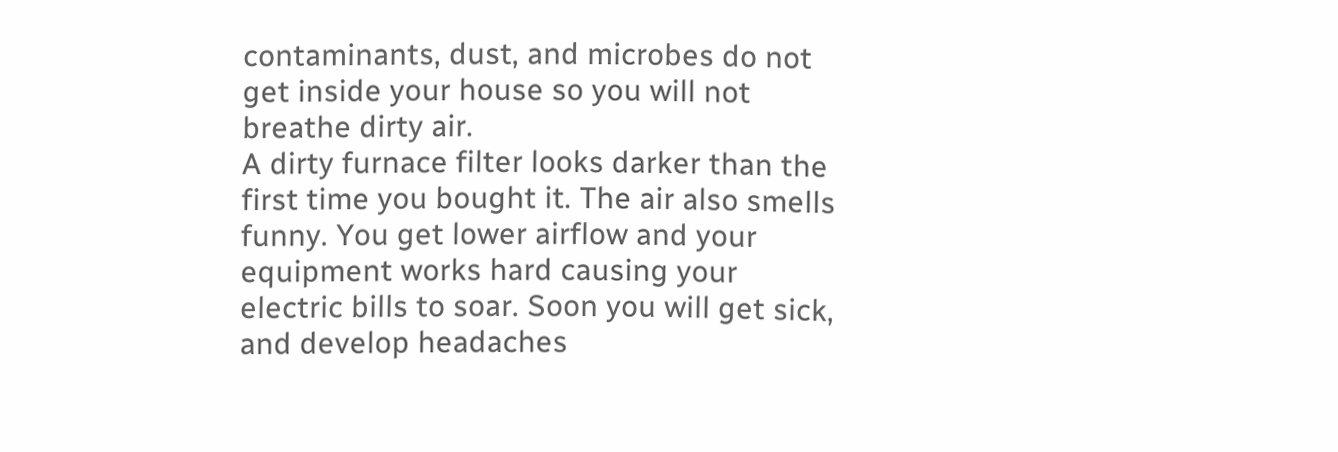contaminants, dust, and microbes do not get inside your house so you will not breathe dirty air.
A dirty furnace filter looks darker than the first time you bought it. The air also smells funny. You get lower airflow and your equipment works hard causing your electric bills to soar. Soon you will get sick, and develop headaches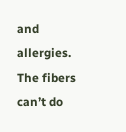and allergies.
The fibers can’t do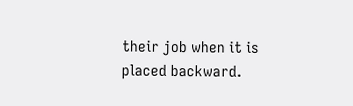their job when it is placed backward.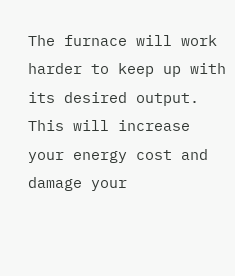The furnace will work harder to keep up with its desired output. This will increase your energy cost and damage your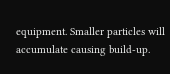equipment. Smaller particles will accumulate causing build-up.